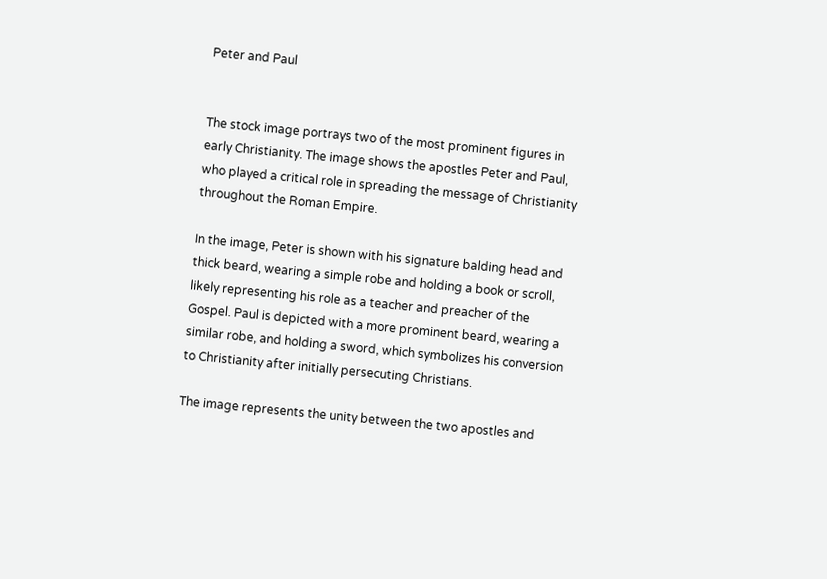Peter and Paul


The stock image portrays two of the most prominent figures in early Christianity. The image shows the apostles Peter and Paul, who played a critical role in spreading the message of Christianity throughout the Roman Empire.

In the image, Peter is shown with his signature balding head and thick beard, wearing a simple robe and holding a book or scroll, likely representing his role as a teacher and preacher of the Gospel. Paul is depicted with a more prominent beard, wearing a similar robe, and holding a sword, which symbolizes his conversion to Christianity after initially persecuting Christians.

The image represents the unity between the two apostles and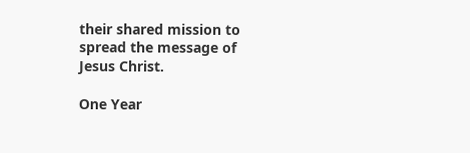their shared mission to spread the message of Jesus Christ.

One Year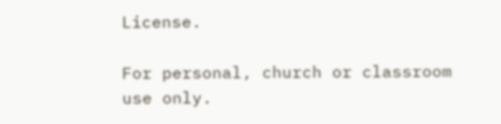License.

For personal, church or classroom use only.